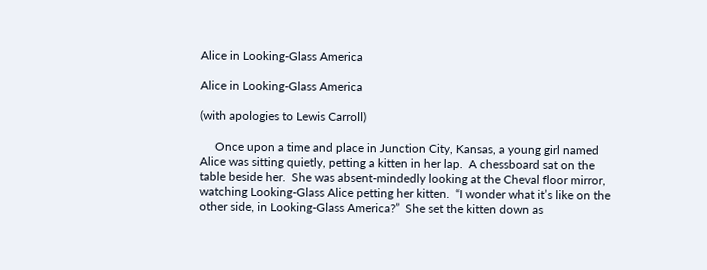Alice in Looking-Glass America

Alice in Looking-Glass America

(with apologies to Lewis Carroll)

     Once upon a time and place in Junction City, Kansas, a young girl named Alice was sitting quietly, petting a kitten in her lap.  A chessboard sat on the table beside her.  She was absent-mindedly looking at the Cheval floor mirror, watching Looking-Glass Alice petting her kitten.  “I wonder what it’s like on the other side, in Looking-Glass America?”  She set the kitten down as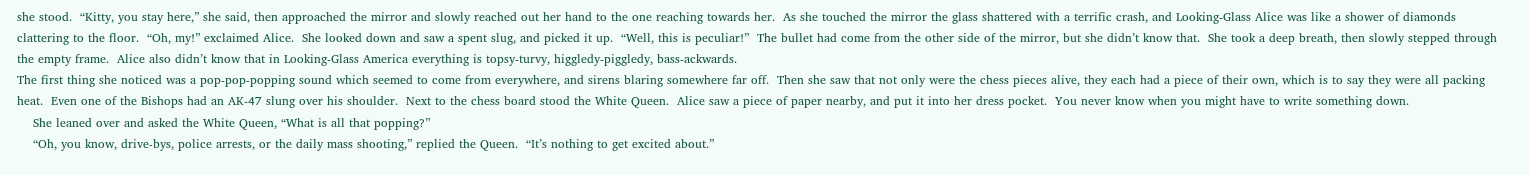she stood.  “Kitty, you stay here,” she said, then approached the mirror and slowly reached out her hand to the one reaching towards her.  As she touched the mirror the glass shattered with a terrific crash, and Looking-Glass Alice was like a shower of diamonds clattering to the floor.  “Oh, my!” exclaimed Alice.  She looked down and saw a spent slug, and picked it up.  “Well, this is peculiar!”  The bullet had come from the other side of the mirror, but she didn’t know that.  She took a deep breath, then slowly stepped through the empty frame.  Alice also didn’t know that in Looking-Glass America everything is topsy-turvy, higgledy-piggledy, bass-ackwards.
The first thing she noticed was a pop-pop-popping sound which seemed to come from everywhere, and sirens blaring somewhere far off.  Then she saw that not only were the chess pieces alive, they each had a piece of their own, which is to say they were all packing heat.  Even one of the Bishops had an AK-47 slung over his shoulder.  Next to the chess board stood the White Queen.  Alice saw a piece of paper nearby, and put it into her dress pocket.  You never know when you might have to write something down.
    She leaned over and asked the White Queen, “What is all that popping?”
    “Oh, you know, drive-bys, police arrests, or the daily mass shooting,” replied the Queen.  “It’s nothing to get excited about.”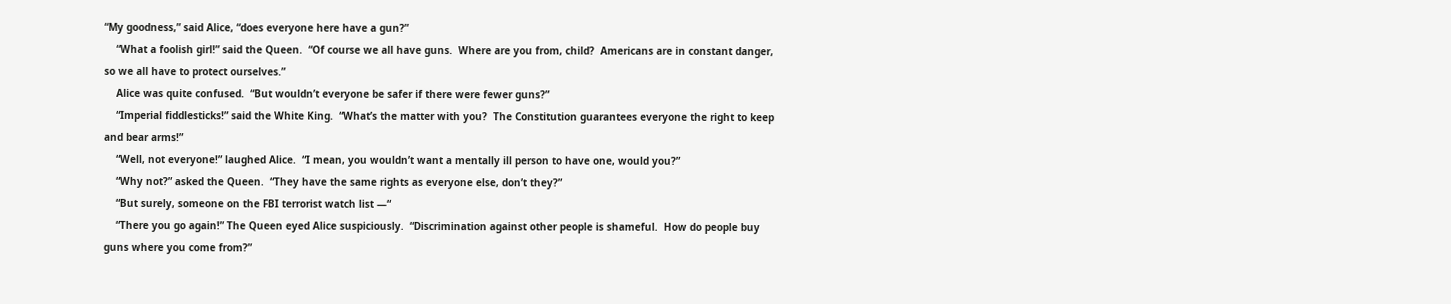“My goodness,” said Alice, “does everyone here have a gun?”
    “What a foolish girl!” said the Queen.  “Of course we all have guns.  Where are you from, child?  Americans are in constant danger, so we all have to protect ourselves.”
    Alice was quite confused.  “But wouldn’t everyone be safer if there were fewer guns?”
    “Imperial fiddlesticks!” said the White King.  “What’s the matter with you?  The Constitution guarantees everyone the right to keep and bear arms!”
    “Well, not everyone!” laughed Alice.  “I mean, you wouldn’t want a mentally ill person to have one, would you?”
    “Why not?” asked the Queen.  “They have the same rights as everyone else, don’t they?”
    “But surely, someone on the FBI terrorist watch list —“
    “There you go again!” The Queen eyed Alice suspiciously.  “Discrimination against other people is shameful.  How do people buy guns where you come from?”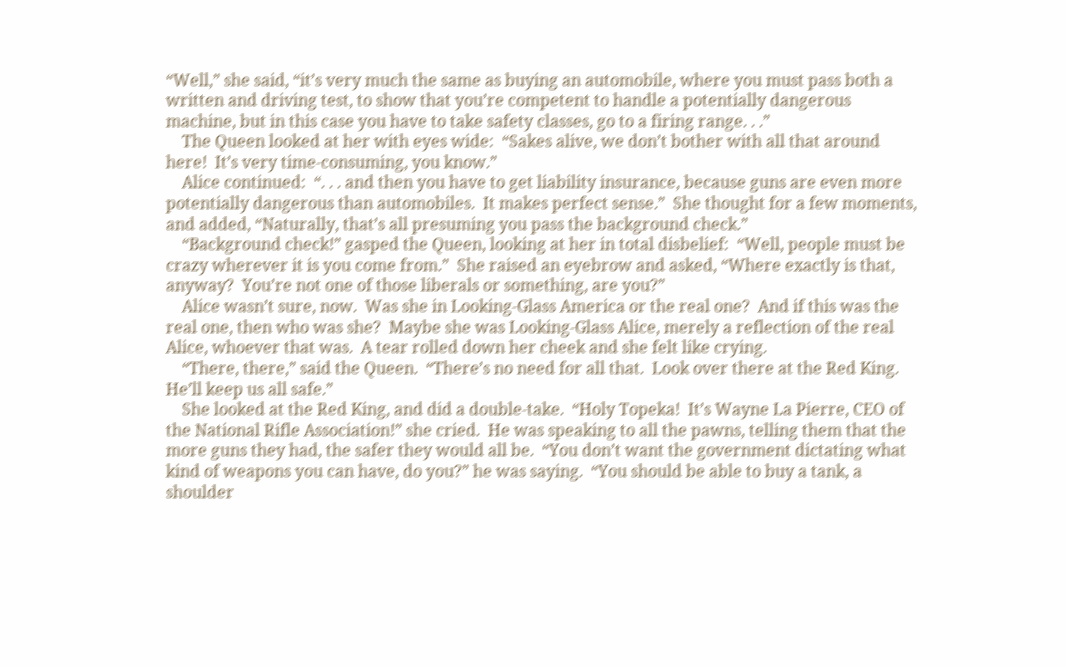“Well,” she said, “it’s very much the same as buying an automobile, where you must pass both a written and driving test, to show that you’re competent to handle a potentially dangerous machine, but in this case you have to take safety classes, go to a firing range. . .”
    The Queen looked at her with eyes wide:  “Sakes alive, we don’t bother with all that around here!  It’s very time-consuming, you know.”
    Alice continued:  “. . . and then you have to get liability insurance, because guns are even more potentially dangerous than automobiles.  It makes perfect sense.”  She thought for a few moments, and added, “Naturally, that’s all presuming you pass the background check.”
    “Background check!” gasped the Queen, looking at her in total disbelief:  “Well, people must be crazy wherever it is you come from.”  She raised an eyebrow and asked, “Where exactly is that, anyway?  You’re not one of those liberals or something, are you?”
    Alice wasn’t sure, now.  Was she in Looking-Glass America or the real one?  And if this was the real one, then who was she?  Maybe she was Looking-Glass Alice, merely a reflection of the real Alice, whoever that was.  A tear rolled down her cheek and she felt like crying.
    “There, there,” said the Queen.  “There’s no need for all that.  Look over there at the Red King.  He’ll keep us all safe.”
    She looked at the Red King, and did a double-take.  “Holy Topeka!  It’s Wayne La Pierre, CEO of the National Rifle Association!” she cried.  He was speaking to all the pawns, telling them that the more guns they had, the safer they would all be.  “You don’t want the government dictating what kind of weapons you can have, do you?” he was saying.  “You should be able to buy a tank, a shoulder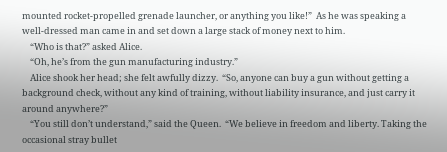mounted rocket-propelled grenade launcher, or anything you like!”  As he was speaking a well-dressed man came in and set down a large stack of money next to him.
    “Who is that?” asked Alice.
    “Oh, he’s from the gun manufacturing industry.”
    Alice shook her head; she felt awfully dizzy.  “So, anyone can buy a gun without getting a background check, without any kind of training, without liability insurance, and just carry it around anywhere?”
    “You still don’t understand,” said the Queen.  “We believe in freedom and liberty. Taking the occasional stray bullet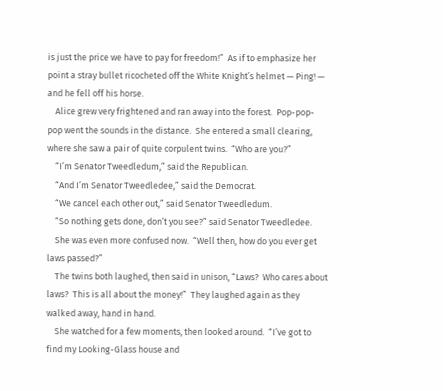is just the price we have to pay for freedom!”  As if to emphasize her point a stray bullet ricocheted off the White Knight’s helmet — Ping! — and he fell off his horse.
    Alice grew very frightened and ran away into the forest.  Pop-pop-pop went the sounds in the distance.  She entered a small clearing, where she saw a pair of quite corpulent twins.  “Who are you?”
    “I’m Senator Tweedledum,” said the Republican.
    “And I’m Senator Tweedledee,” said the Democrat.
    “We cancel each other out,” said Senator Tweedledum.
    “So nothing gets done, don’t you see?” said Senator Tweedledee.
    She was even more confused now.  “Well then, how do you ever get laws passed?”
    The twins both laughed, then said in unison, “Laws?  Who cares about laws?  This is all about the money!”  They laughed again as they walked away, hand in hand.
    She watched for a few moments, then looked around.  “I’ve got to find my Looking-Glass house and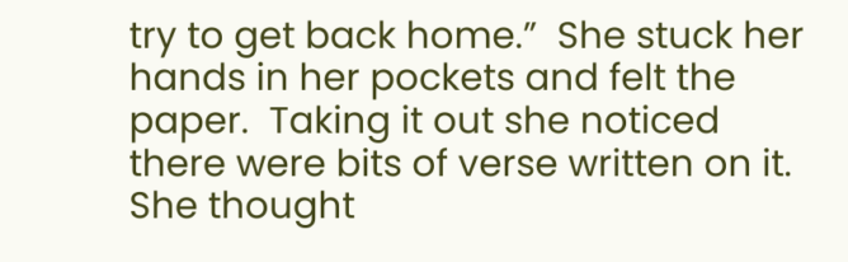try to get back home.”  She stuck her hands in her pockets and felt the paper.  Taking it out she noticed there were bits of verse written on it.  She thought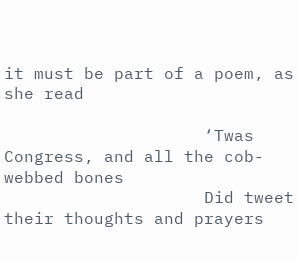it must be part of a poem, as she read

                    ‘Twas Congress, and all the cob-webbed bones
                    Did tweet their thoughts and prayers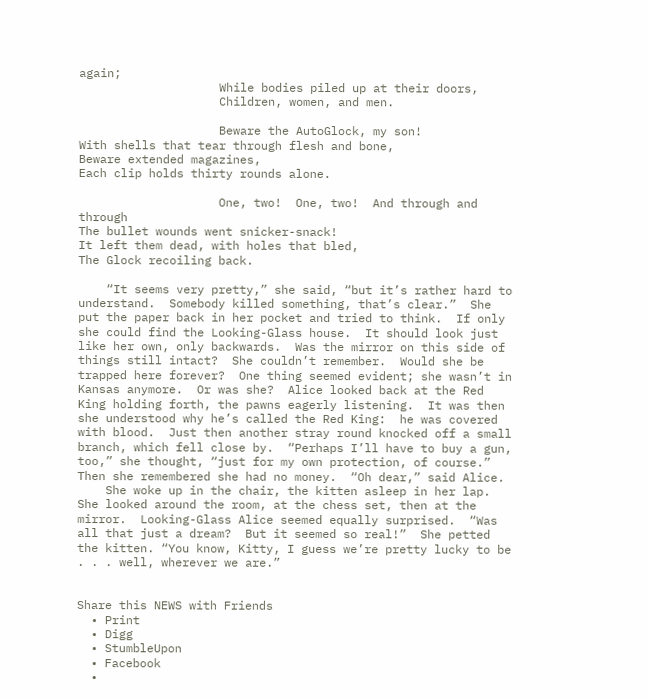again;
                    While bodies piled up at their doors,
                    Children, women, and men.

                    Beware the AutoGlock, my son!
With shells that tear through flesh and bone,
Beware extended magazines,
Each clip holds thirty rounds alone.

                    One, two!  One, two!  And through and through
The bullet wounds went snicker-snack!
It left them dead, with holes that bled,
The Glock recoiling back.

    “It seems very pretty,” she said, “but it’s rather hard to understand.  Somebody killed something, that’s clear.”  She put the paper back in her pocket and tried to think.  If only she could find the Looking-Glass house.  It should look just like her own, only backwards.  Was the mirror on this side of things still intact?  She couldn’t remember.  Would she be trapped here forever?  One thing seemed evident; she wasn’t in Kansas anymore.  Or was she?  Alice looked back at the Red King holding forth, the pawns eagerly listening.  It was then she understood why he’s called the Red King:  he was covered with blood.  Just then another stray round knocked off a small branch, which fell close by.  “Perhaps I’ll have to buy a gun, too,” she thought, “just for my own protection, of course.”  Then she remembered she had no money.  “Oh dear,” said Alice.
    She woke up in the chair, the kitten asleep in her lap.  She looked around the room, at the chess set, then at the mirror.  Looking-Glass Alice seemed equally surprised.  “Was all that just a dream?  But it seemed so real!”  She petted the kitten. “You know, Kitty, I guess we’re pretty lucky to be . . . well, wherever we are.”


Share this NEWS with Friends
  • Print
  • Digg
  • StumbleUpon
  • Facebook
  •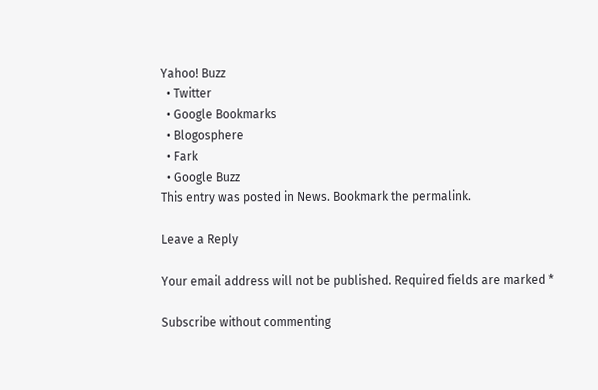Yahoo! Buzz
  • Twitter
  • Google Bookmarks
  • Blogosphere
  • Fark
  • Google Buzz
This entry was posted in News. Bookmark the permalink.

Leave a Reply

Your email address will not be published. Required fields are marked *

Subscribe without commenting